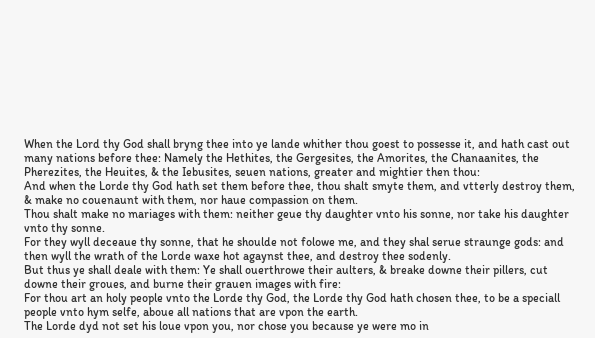When the Lord thy God shall bryng thee into ye lande whither thou goest to possesse it, and hath cast out many nations before thee: Namely the Hethites, the Gergesites, the Amorites, the Chanaanites, the Pherezites, the Heuites, & the Iebusites, seuen nations, greater and mightier then thou:
And when the Lorde thy God hath set them before thee, thou shalt smyte them, and vtterly destroy them, & make no couenaunt with them, nor haue compassion on them.
Thou shalt make no mariages with them: neither geue thy daughter vnto his sonne, nor take his daughter vnto thy sonne.
For they wyll deceaue thy sonne, that he shoulde not folowe me, and they shal serue straunge gods: and then wyll the wrath of the Lorde waxe hot agaynst thee, and destroy thee sodenly.
But thus ye shall deale with them: Ye shall ouerthrowe their aulters, & breake downe their pillers, cut downe their groues, and burne their grauen images with fire:
For thou art an holy people vnto the Lorde thy God, the Lorde thy God hath chosen thee, to be a speciall people vnto hym selfe, aboue all nations that are vpon the earth.
The Lorde dyd not set his loue vpon you, nor chose you because ye were mo in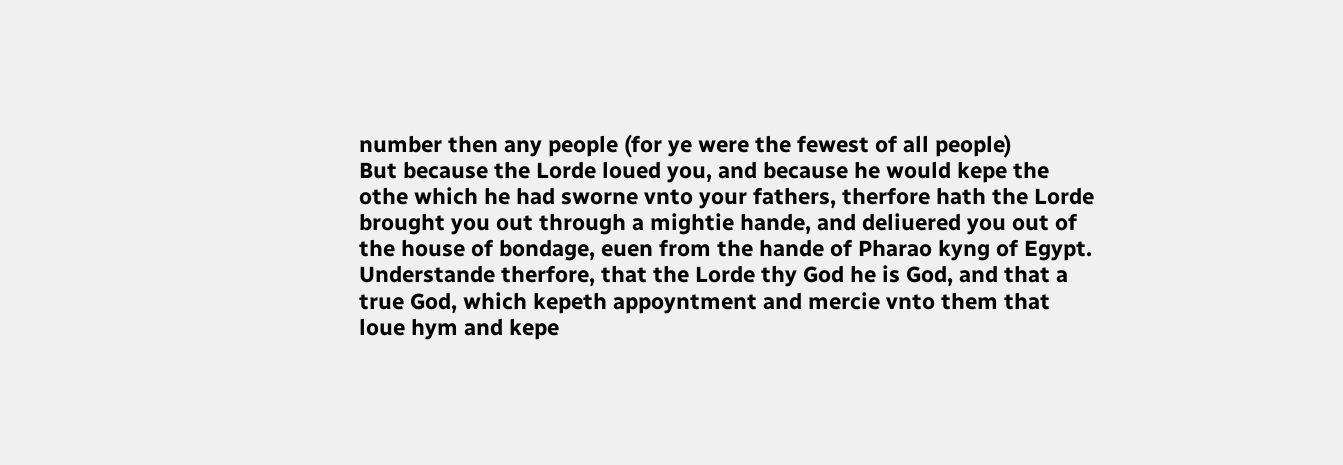number then any people (for ye were the fewest of all people)
But because the Lorde loued you, and because he would kepe the othe which he had sworne vnto your fathers, therfore hath the Lorde brought you out through a mightie hande, and deliuered you out of the house of bondage, euen from the hande of Pharao kyng of Egypt.
Understande therfore, that the Lorde thy God he is God, and that a true God, which kepeth appoyntment and mercie vnto them that loue hym and kepe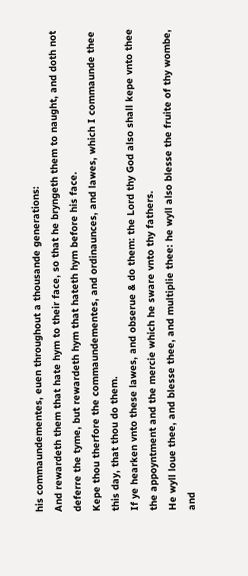his commaundementes, euen throughout a thousande generations:
And rewardeth them that hate hym to their face, so that he bryngeth them to naught, and doth not deferre the tyme, but rewardeth hym that hateth hym before his face.
Kepe thou therfore the commaundementes, and ordinaunces, and lawes, which I commaunde thee this day, that thou do them.
If ye hearken vnto these lawes, and obserue & do them: the Lord thy God also shall kepe vnto thee the appoyntment and the mercie which he sware vnto thy fathers.
He wyll loue thee, and blesse thee, and multiplie thee: he wyll also blesse the fruite of thy wombe, and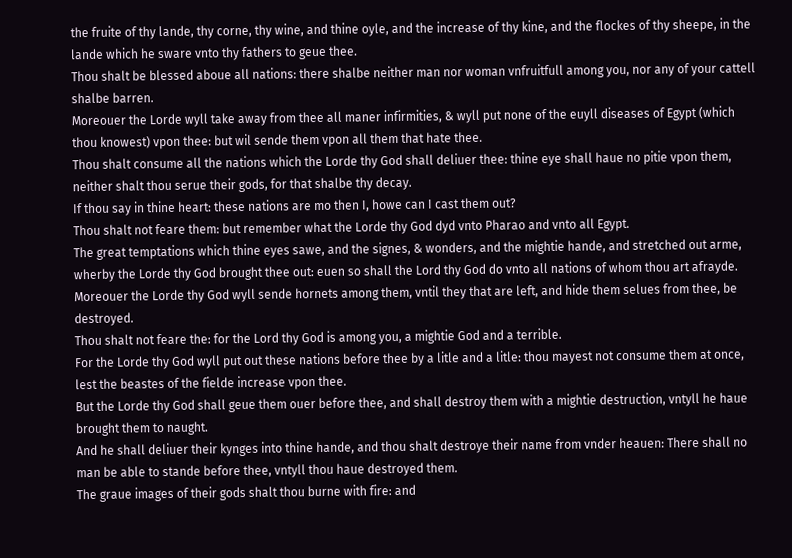the fruite of thy lande, thy corne, thy wine, and thine oyle, and the increase of thy kine, and the flockes of thy sheepe, in the lande which he sware vnto thy fathers to geue thee.
Thou shalt be blessed aboue all nations: there shalbe neither man nor woman vnfruitfull among you, nor any of your cattell shalbe barren.
Moreouer the Lorde wyll take away from thee all maner infirmities, & wyll put none of the euyll diseases of Egypt (which thou knowest) vpon thee: but wil sende them vpon all them that hate thee.
Thou shalt consume all the nations which the Lorde thy God shall deliuer thee: thine eye shall haue no pitie vpon them, neither shalt thou serue their gods, for that shalbe thy decay.
If thou say in thine heart: these nations are mo then I, howe can I cast them out?
Thou shalt not feare them: but remember what the Lorde thy God dyd vnto Pharao and vnto all Egypt.
The great temptations which thine eyes sawe, and the signes, & wonders, and the mightie hande, and stretched out arme, wherby the Lorde thy God brought thee out: euen so shall the Lord thy God do vnto all nations of whom thou art afrayde.
Moreouer the Lorde thy God wyll sende hornets among them, vntil they that are left, and hide them selues from thee, be destroyed.
Thou shalt not feare the: for the Lord thy God is among you, a mightie God and a terrible.
For the Lorde thy God wyll put out these nations before thee by a litle and a litle: thou mayest not consume them at once, lest the beastes of the fielde increase vpon thee.
But the Lorde thy God shall geue them ouer before thee, and shall destroy them with a mightie destruction, vntyll he haue brought them to naught.
And he shall deliuer their kynges into thine hande, and thou shalt destroye their name from vnder heauen: There shall no man be able to stande before thee, vntyll thou haue destroyed them.
The graue images of their gods shalt thou burne with fire: and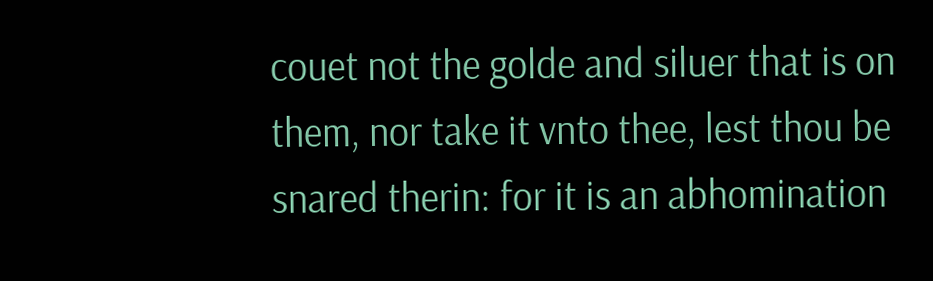couet not the golde and siluer that is on them, nor take it vnto thee, lest thou be snared therin: for it is an abhomination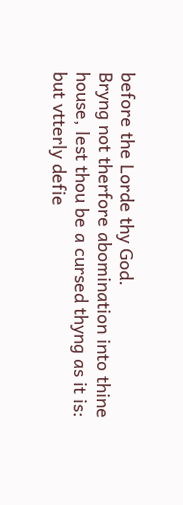before the Lorde thy God.
Bryng not therfore abomination into thine house, lest thou be a cursed thyng as it is: but vtterly defie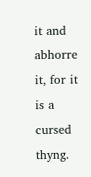it and abhorre it, for it is a cursed thyng.